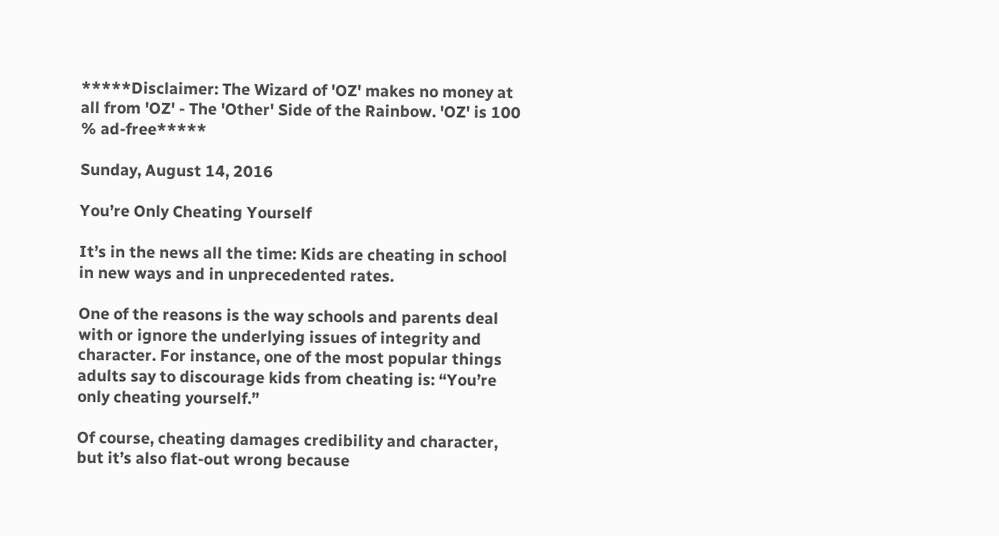*****Disclaimer: The Wizard of 'OZ' makes no money at all from 'OZ' - The 'Other' Side of the Rainbow. 'OZ' is 100 % ad-free*****

Sunday, August 14, 2016

You’re Only Cheating Yourself

It’s in the news all the time: Kids are cheating in school in new ways and in unprecedented rates.

One of the reasons is the way schools and parents deal with or ignore the underlying issues of integrity and character. For instance, one of the most popular things adults say to discourage kids from cheating is: “You’re only cheating yourself.”

Of course, cheating damages credibility and character, but it’s also flat-out wrong because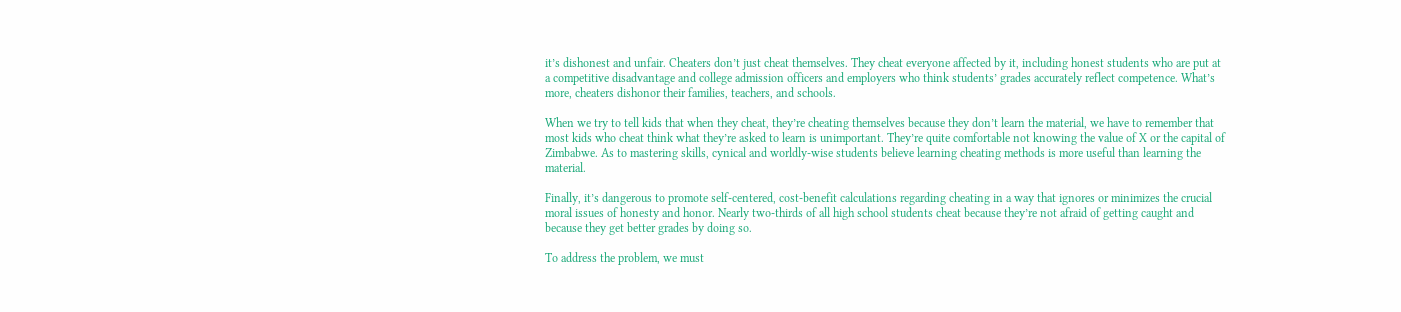it’s dishonest and unfair. Cheaters don’t just cheat themselves. They cheat everyone affected by it, including honest students who are put at a competitive disadvantage and college admission officers and employers who think students’ grades accurately reflect competence. What’s more, cheaters dishonor their families, teachers, and schools.

When we try to tell kids that when they cheat, they’re cheating themselves because they don’t learn the material, we have to remember that most kids who cheat think what they’re asked to learn is unimportant. They’re quite comfortable not knowing the value of X or the capital of Zimbabwe. As to mastering skills, cynical and worldly-wise students believe learning cheating methods is more useful than learning the material.

Finally, it’s dangerous to promote self-centered, cost-benefit calculations regarding cheating in a way that ignores or minimizes the crucial moral issues of honesty and honor. Nearly two-thirds of all high school students cheat because they’re not afraid of getting caught and because they get better grades by doing so.

To address the problem, we must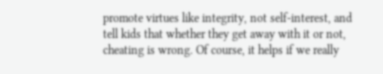promote virtues like integrity, not self-interest, and tell kids that whether they get away with it or not, cheating is wrong. Of course, it helps if we really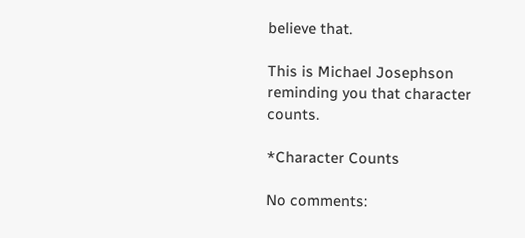believe that.

This is Michael Josephson reminding you that character counts.

*Character Counts

No comments: